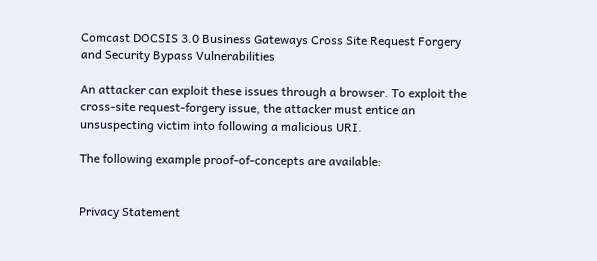Comcast DOCSIS 3.0 Business Gateways Cross Site Request Forgery and Security Bypass Vulnerabilities

An attacker can exploit these issues through a browser. To exploit the cross-site request-forgery issue, the attacker must entice an unsuspecting victim into following a malicious URI.

The following example proof-of-concepts are available:


Privacy Statement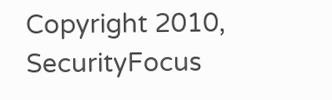Copyright 2010, SecurityFocus